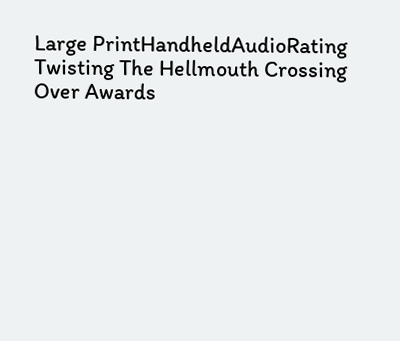Large PrintHandheldAudioRating
Twisting The Hellmouth Crossing Over Awards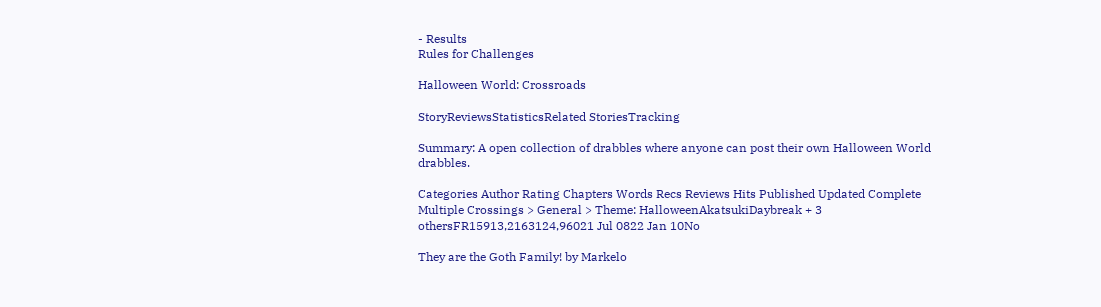- Results
Rules for Challenges

Halloween World: Crossroads

StoryReviewsStatisticsRelated StoriesTracking

Summary: A open collection of drabbles where anyone can post their own Halloween World drabbles.

Categories Author Rating Chapters Words Recs Reviews Hits Published Updated Complete
Multiple Crossings > General > Theme: HalloweenAkatsukiDaybreak + 3 othersFR15913,2163124,96021 Jul 0822 Jan 10No

They are the Goth Family! by Markelo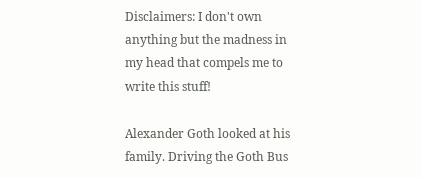Disclaimers: I don't own anything but the madness in my head that compels me to write this stuff!

Alexander Goth looked at his family. Driving the Goth Bus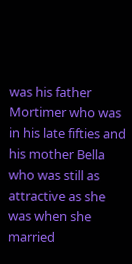was his father Mortimer who was in his late fifties and his mother Bella who was still as attractive as she was when she married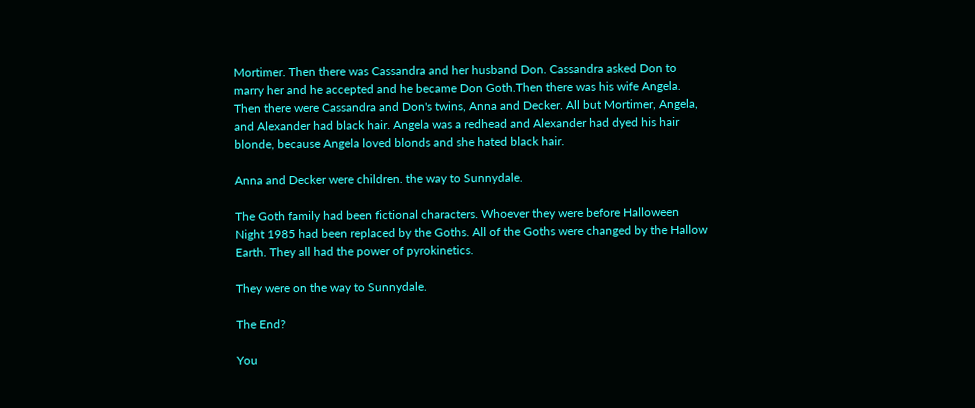Mortimer. Then there was Cassandra and her husband Don. Cassandra asked Don to marry her and he accepted and he became Don Goth.Then there was his wife Angela. Then there were Cassandra and Don's twins, Anna and Decker. All but Mortimer, Angela, and Alexander had black hair. Angela was a redhead and Alexander had dyed his hair blonde, because Angela loved blonds and she hated black hair.

Anna and Decker were children. the way to Sunnydale.

The Goth family had been fictional characters. Whoever they were before Halloween Night 1985 had been replaced by the Goths. All of the Goths were changed by the Hallow Earth. They all had the power of pyrokinetics.

They were on the way to Sunnydale.

The End?

You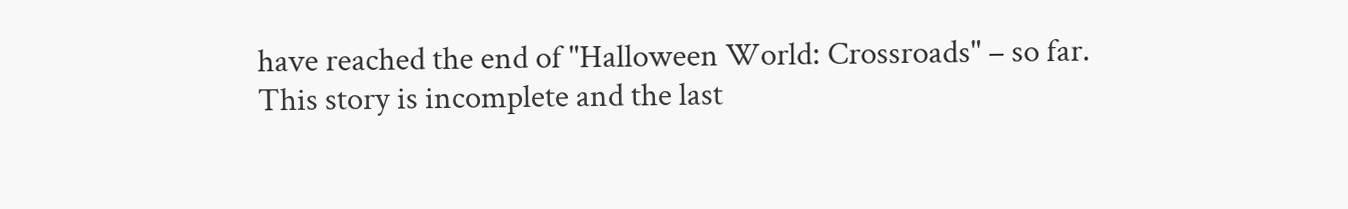have reached the end of "Halloween World: Crossroads" – so far. This story is incomplete and the last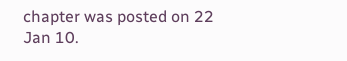chapter was posted on 22 Jan 10.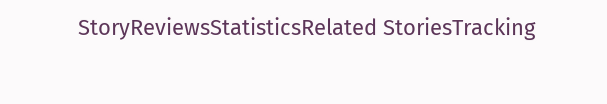StoryReviewsStatisticsRelated StoriesTracking